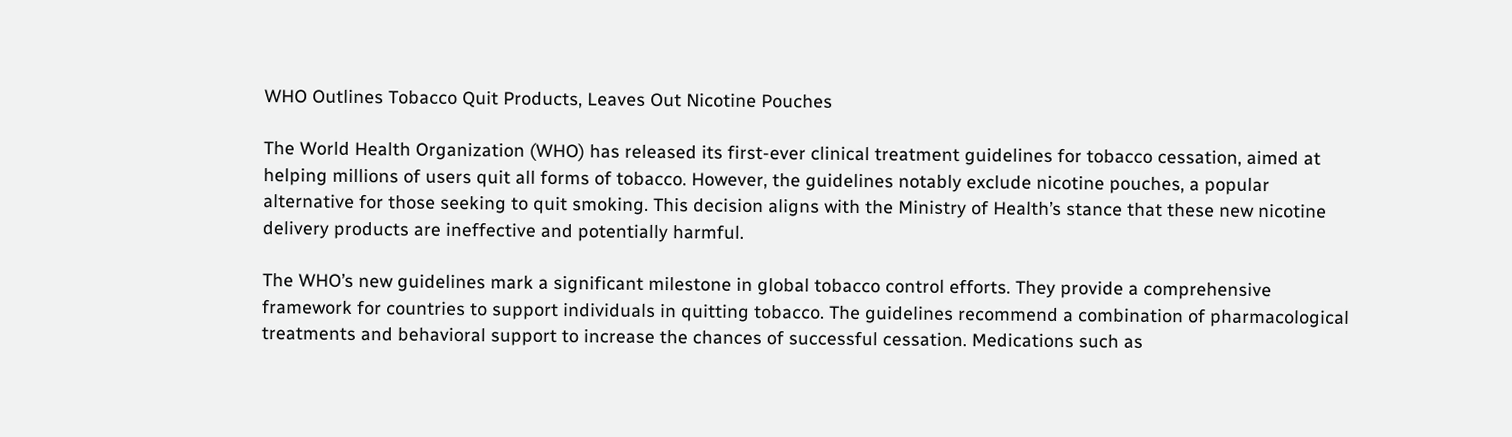WHO Outlines Tobacco Quit Products, Leaves Out Nicotine Pouches

The World Health Organization (WHO) has released its first-ever clinical treatment guidelines for tobacco cessation, aimed at helping millions of users quit all forms of tobacco. However, the guidelines notably exclude nicotine pouches, a popular alternative for those seeking to quit smoking. This decision aligns with the Ministry of Health’s stance that these new nicotine delivery products are ineffective and potentially harmful.

The WHO’s new guidelines mark a significant milestone in global tobacco control efforts. They provide a comprehensive framework for countries to support individuals in quitting tobacco. The guidelines recommend a combination of pharmacological treatments and behavioral support to increase the chances of successful cessation. Medications such as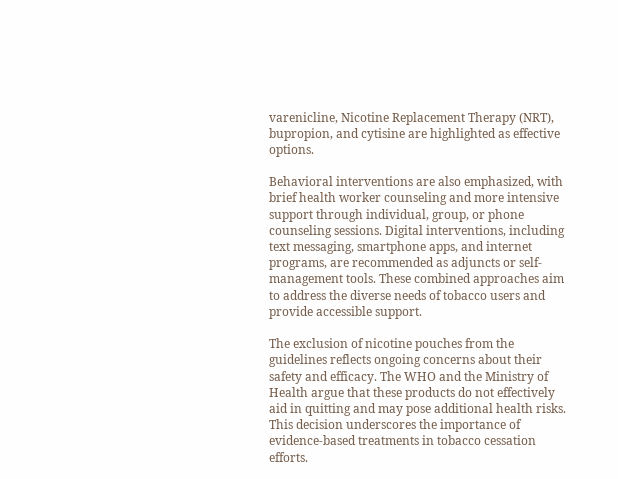varenicline, Nicotine Replacement Therapy (NRT), bupropion, and cytisine are highlighted as effective options.

Behavioral interventions are also emphasized, with brief health worker counseling and more intensive support through individual, group, or phone counseling sessions. Digital interventions, including text messaging, smartphone apps, and internet programs, are recommended as adjuncts or self-management tools. These combined approaches aim to address the diverse needs of tobacco users and provide accessible support.

The exclusion of nicotine pouches from the guidelines reflects ongoing concerns about their safety and efficacy. The WHO and the Ministry of Health argue that these products do not effectively aid in quitting and may pose additional health risks. This decision underscores the importance of evidence-based treatments in tobacco cessation efforts.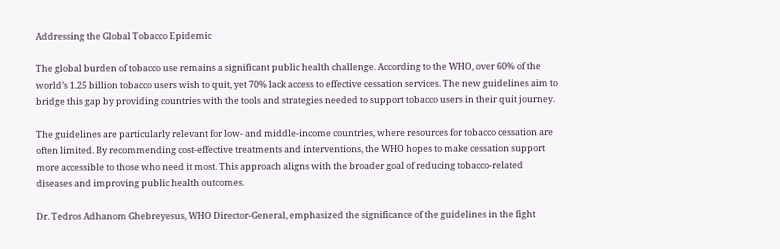Addressing the Global Tobacco Epidemic

The global burden of tobacco use remains a significant public health challenge. According to the WHO, over 60% of the world’s 1.25 billion tobacco users wish to quit, yet 70% lack access to effective cessation services. The new guidelines aim to bridge this gap by providing countries with the tools and strategies needed to support tobacco users in their quit journey.

The guidelines are particularly relevant for low- and middle-income countries, where resources for tobacco cessation are often limited. By recommending cost-effective treatments and interventions, the WHO hopes to make cessation support more accessible to those who need it most. This approach aligns with the broader goal of reducing tobacco-related diseases and improving public health outcomes.

Dr. Tedros Adhanom Ghebreyesus, WHO Director-General, emphasized the significance of the guidelines in the fight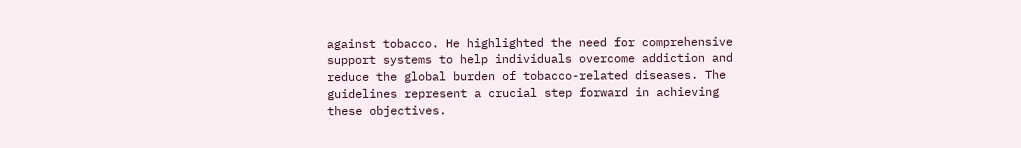against tobacco. He highlighted the need for comprehensive support systems to help individuals overcome addiction and reduce the global burden of tobacco-related diseases. The guidelines represent a crucial step forward in achieving these objectives.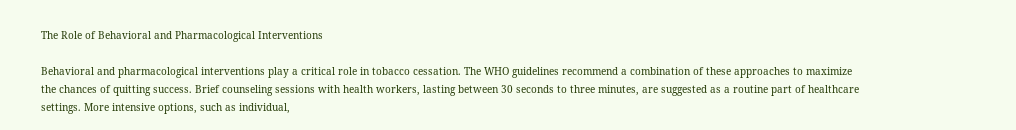The Role of Behavioral and Pharmacological Interventions

Behavioral and pharmacological interventions play a critical role in tobacco cessation. The WHO guidelines recommend a combination of these approaches to maximize the chances of quitting success. Brief counseling sessions with health workers, lasting between 30 seconds to three minutes, are suggested as a routine part of healthcare settings. More intensive options, such as individual,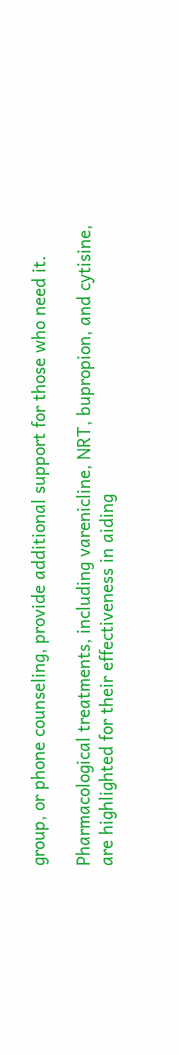group, or phone counseling, provide additional support for those who need it.

Pharmacological treatments, including varenicline, NRT, bupropion, and cytisine, are highlighted for their effectiveness in aiding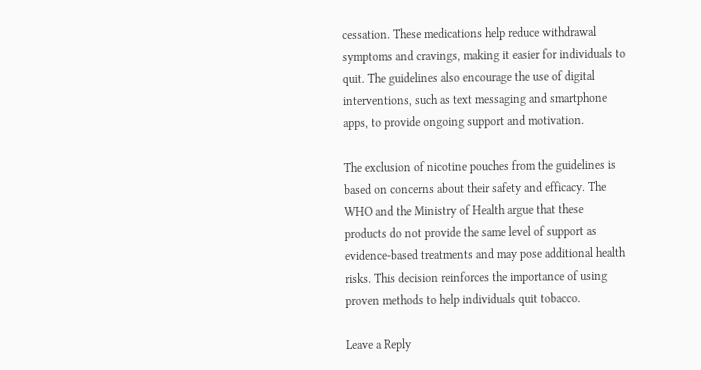cessation. These medications help reduce withdrawal symptoms and cravings, making it easier for individuals to quit. The guidelines also encourage the use of digital interventions, such as text messaging and smartphone apps, to provide ongoing support and motivation.

The exclusion of nicotine pouches from the guidelines is based on concerns about their safety and efficacy. The WHO and the Ministry of Health argue that these products do not provide the same level of support as evidence-based treatments and may pose additional health risks. This decision reinforces the importance of using proven methods to help individuals quit tobacco.

Leave a Reply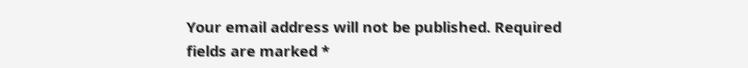Your email address will not be published. Required fields are marked *